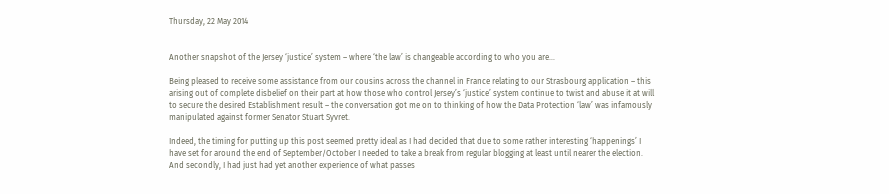Thursday, 22 May 2014


Another snapshot of the Jersey ‘justice’ system – where ‘the law’ is changeable according to who you are…

Being pleased to receive some assistance from our cousins across the channel in France relating to our Strasbourg application – this arising out of complete disbelief on their part at how those who control Jersey’s ‘justice’ system continue to twist and abuse it at will to secure the desired Establishment result – the conversation got me on to thinking of how the Data Protection ‘law’ was infamously manipulated against former Senator Stuart Syvret.

Indeed, the timing for putting up this post seemed pretty ideal as I had decided that due to some rather interesting ‘happenings’ I have set for around the end of September/October I needed to take a break from regular blogging at least until nearer the election. And secondly, I had just had yet another experience of what passes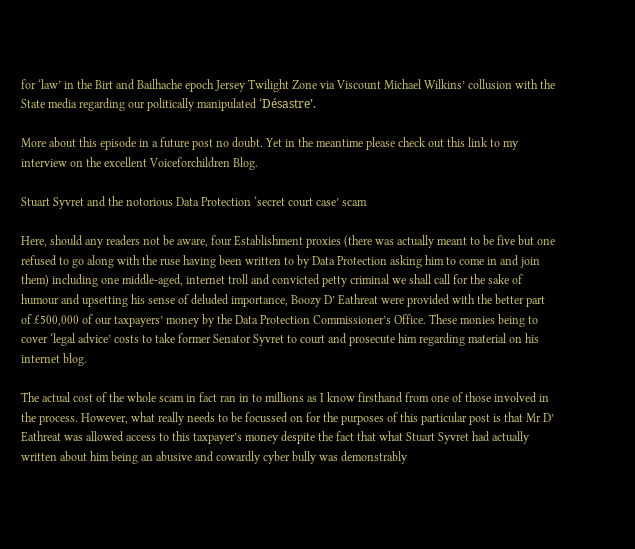for ‘law’ in the Birt and Bailhache epoch Jersey Twilight Zone via Viscount Michael Wilkins’ collusion with the State media regarding our politically manipulated ‘Désastre’.

More about this episode in a future post no doubt. Yet in the meantime please check out this link to my interview on the excellent Voiceforchildren Blog.

Stuart Syvret and the notorious Data Protection ‘secret court case’ scam

Here, should any readers not be aware, four Establishment proxies (there was actually meant to be five but one refused to go along with the ruse having been written to by Data Protection asking him to come in and join them) including one middle-aged, internet troll and convicted petty criminal we shall call for the sake of humour and upsetting his sense of deluded importance, Boozy D’ Eathreat were provided with the better part of £500,000 of our taxpayers’ money by the Data Protection Commissioner’s Office. These monies being to cover ‘legal advice’ costs to take former Senator Syvret to court and prosecute him regarding material on his internet blog.

The actual cost of the whole scam in fact ran in to millions as I know firsthand from one of those involved in the process. However, what really needs to be focussed on for the purposes of this particular post is that Mr D’ Eathreat was allowed access to this taxpayer’s money despite the fact that what Stuart Syvret had actually written about him being an abusive and cowardly cyber bully was demonstrably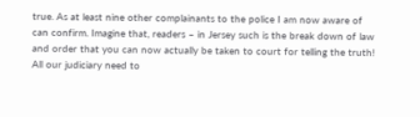true. As at least nine other complainants to the police I am now aware of can confirm. Imagine that, readers – in Jersey such is the break down of law and order that you can now actually be taken to court for telling the truth! All our judiciary need to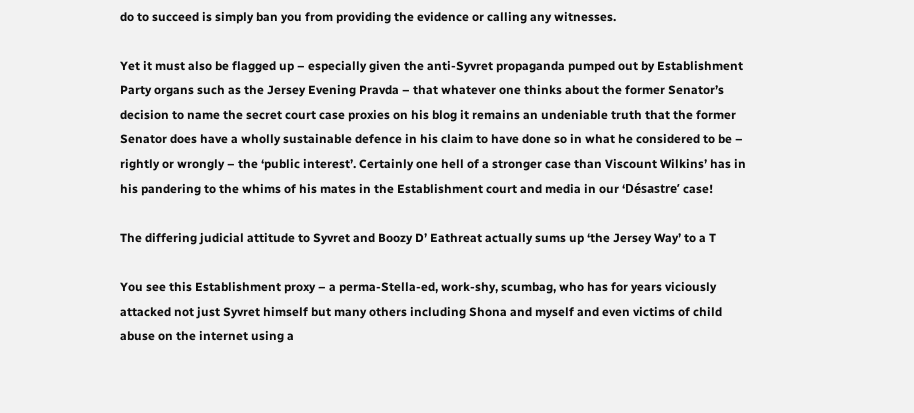do to succeed is simply ban you from providing the evidence or calling any witnesses.

Yet it must also be flagged up – especially given the anti-Syvret propaganda pumped out by Establishment Party organs such as the Jersey Evening Pravda – that whatever one thinks about the former Senator’s decision to name the secret court case proxies on his blog it remains an undeniable truth that the former Senator does have a wholly sustainable defence in his claim to have done so in what he considered to be – rightly or wrongly – the ‘public interest’. Certainly one hell of a stronger case than Viscount Wilkins’ has in his pandering to the whims of his mates in the Establishment court and media in our ‘Désastre’ case!

The differing judicial attitude to Syvret and Boozy D’ Eathreat actually sums up ‘the Jersey Way’ to a T

You see this Establishment proxy – a perma-Stella-ed, work-shy, scumbag, who has for years viciously attacked not just Syvret himself but many others including Shona and myself and even victims of child abuse on the internet using a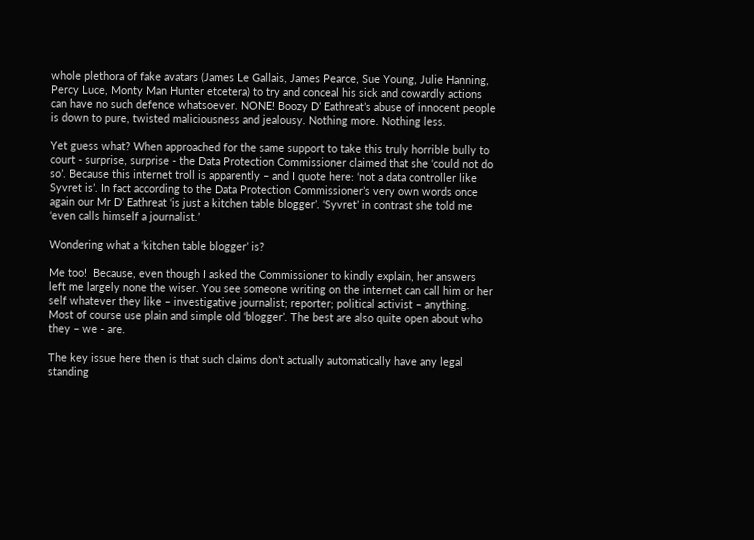whole plethora of fake avatars (James Le Gallais, James Pearce, Sue Young, Julie Hanning, Percy Luce, Monty Man Hunter etcetera) to try and conceal his sick and cowardly actions can have no such defence whatsoever. NONE! Boozy D’ Eathreat’s abuse of innocent people is down to pure, twisted maliciousness and jealousy. Nothing more. Nothing less.

Yet guess what? When approached for the same support to take this truly horrible bully to court - surprise, surprise - the Data Protection Commissioner claimed that she ‘could not do so’. Because this internet troll is apparently – and I quote here: ‘not a data controller like Syvret is’. In fact according to the Data Protection Commissioner’s very own words once again our Mr D’ Eathreat ‘is just a kitchen table blogger’. ‘Syvret’ in contrast she told me ‘even calls himself a journalist.’

Wondering what a ‘kitchen table blogger’ is?

Me too!  Because, even though I asked the Commissioner to kindly explain, her answers left me largely none the wiser. You see someone writing on the internet can call him or her self whatever they like – investigative journalist; reporter; political activist – anything. Most of course use plain and simple old ‘blogger’. The best are also quite open about who they – we - are.

The key issue here then is that such claims don’t actually automatically have any legal standing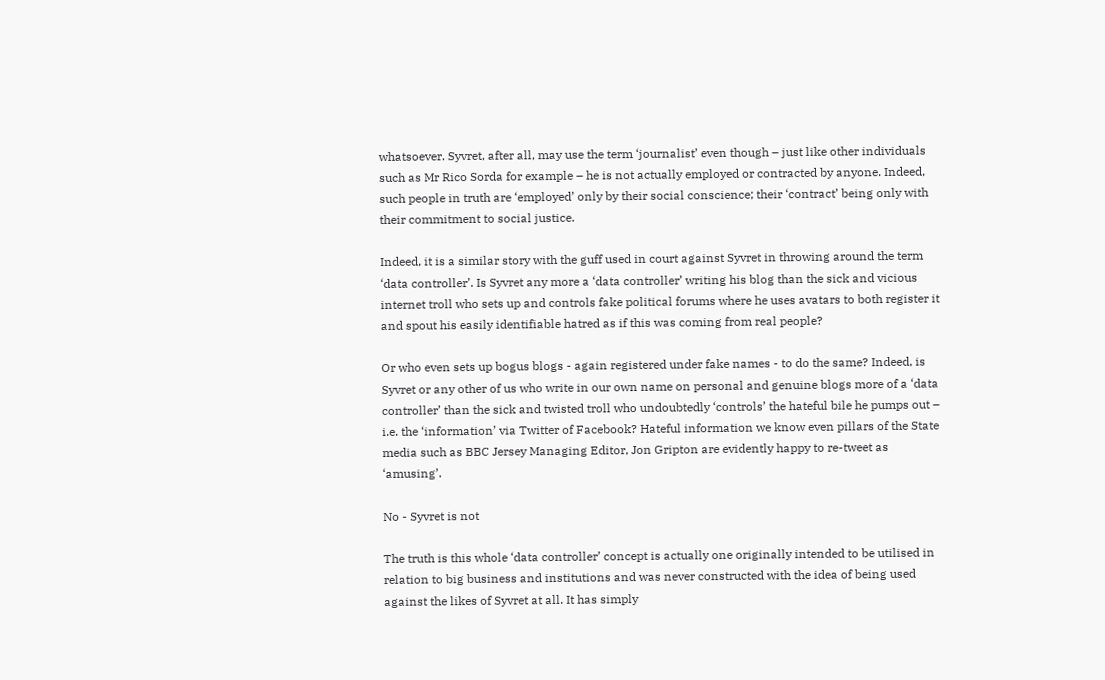whatsoever. Syvret, after all, may use the term ‘journalist’ even though – just like other individuals such as Mr Rico Sorda for example – he is not actually employed or contracted by anyone. Indeed, such people in truth are ‘employed’ only by their social conscience; their ‘contract’ being only with their commitment to social justice.

Indeed, it is a similar story with the guff used in court against Syvret in throwing around the term ‘data controller’. Is Syvret any more a ‘data controller’ writing his blog than the sick and vicious internet troll who sets up and controls fake political forums where he uses avatars to both register it and spout his easily identifiable hatred as if this was coming from real people?

Or who even sets up bogus blogs - again registered under fake names - to do the same? Indeed, is Syvret or any other of us who write in our own name on personal and genuine blogs more of a ‘data controller’ than the sick and twisted troll who undoubtedly ‘controls’ the hateful bile he pumps out – i.e. the ‘information’ via Twitter of Facebook? Hateful information we know even pillars of the State media such as BBC Jersey Managing Editor, Jon Gripton are evidently happy to re-tweet as ‘amusing’.

No - Syvret is not

The truth is this whole ‘data controller’ concept is actually one originally intended to be utilised in relation to big business and institutions and was never constructed with the idea of being used against the likes of Syvret at all. It has simply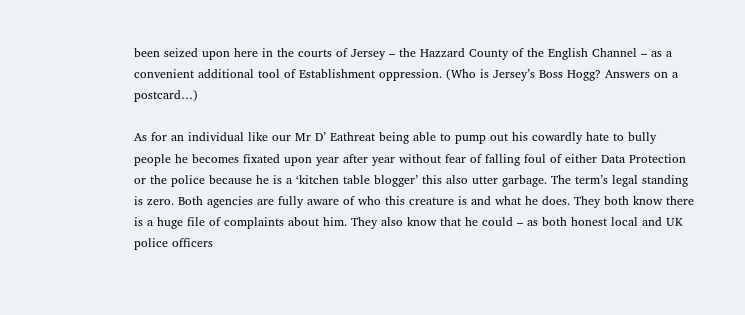been seized upon here in the courts of Jersey – the Hazzard County of the English Channel – as a convenient additional tool of Establishment oppression. (Who is Jersey’s Boss Hogg? Answers on a postcard…)

As for an individual like our Mr D’ Eathreat being able to pump out his cowardly hate to bully people he becomes fixated upon year after year without fear of falling foul of either Data Protection or the police because he is a ‘kitchen table blogger’ this also utter garbage. The term’s legal standing is zero. Both agencies are fully aware of who this creature is and what he does. They both know there is a huge file of complaints about him. They also know that he could – as both honest local and UK police officers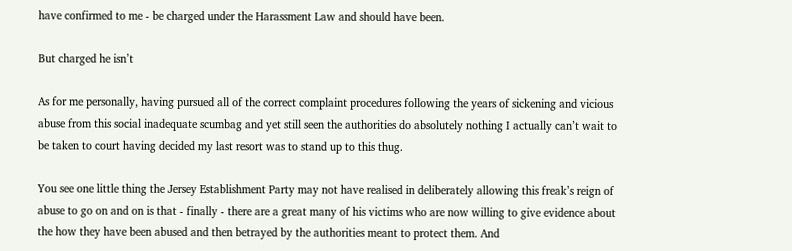have confirmed to me - be charged under the Harassment Law and should have been.

But charged he isn’t

As for me personally, having pursued all of the correct complaint procedures following the years of sickening and vicious abuse from this social inadequate scumbag and yet still seen the authorities do absolutely nothing I actually can’t wait to be taken to court having decided my last resort was to stand up to this thug.

You see one little thing the Jersey Establishment Party may not have realised in deliberately allowing this freak’s reign of abuse to go on and on is that - finally - there are a great many of his victims who are now willing to give evidence about the how they have been abused and then betrayed by the authorities meant to protect them. And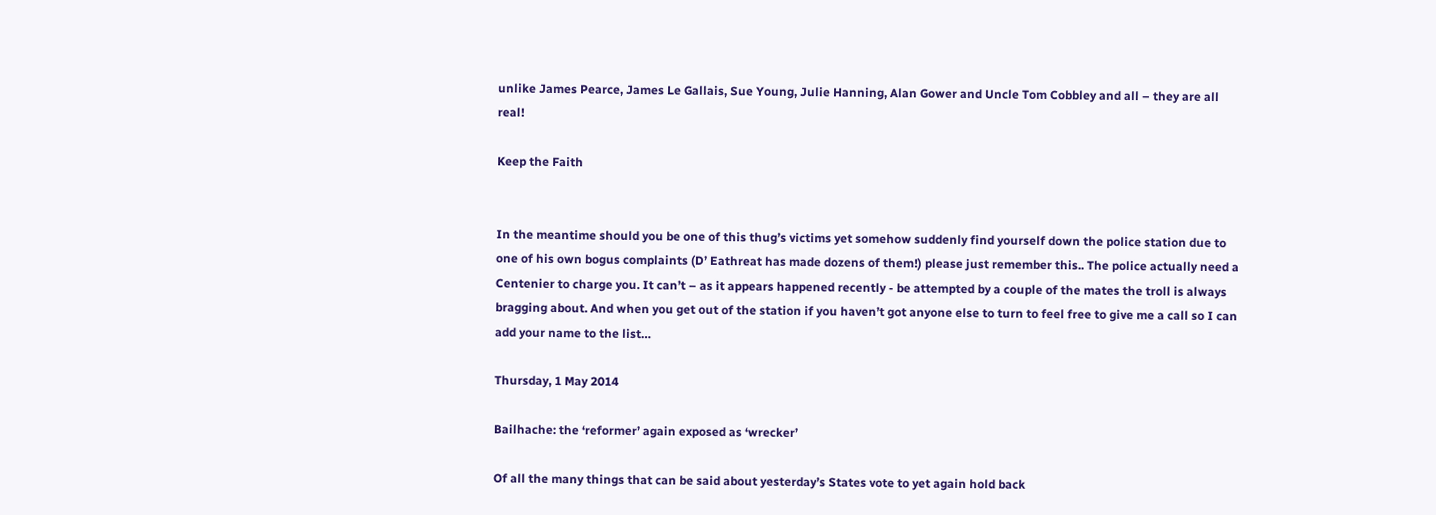unlike James Pearce, James Le Gallais, Sue Young, Julie Hanning, Alan Gower and Uncle Tom Cobbley and all – they are all real!

Keep the Faith


In the meantime should you be one of this thug’s victims yet somehow suddenly find yourself down the police station due to one of his own bogus complaints (D’ Eathreat has made dozens of them!) please just remember this.. The police actually need a Centenier to charge you. It can’t – as it appears happened recently - be attempted by a couple of the mates the troll is always bragging about. And when you get out of the station if you haven’t got anyone else to turn to feel free to give me a call so I can add your name to the list…

Thursday, 1 May 2014

Bailhache: the ‘reformer’ again exposed as ‘wrecker’

Of all the many things that can be said about yesterday’s States vote to yet again hold back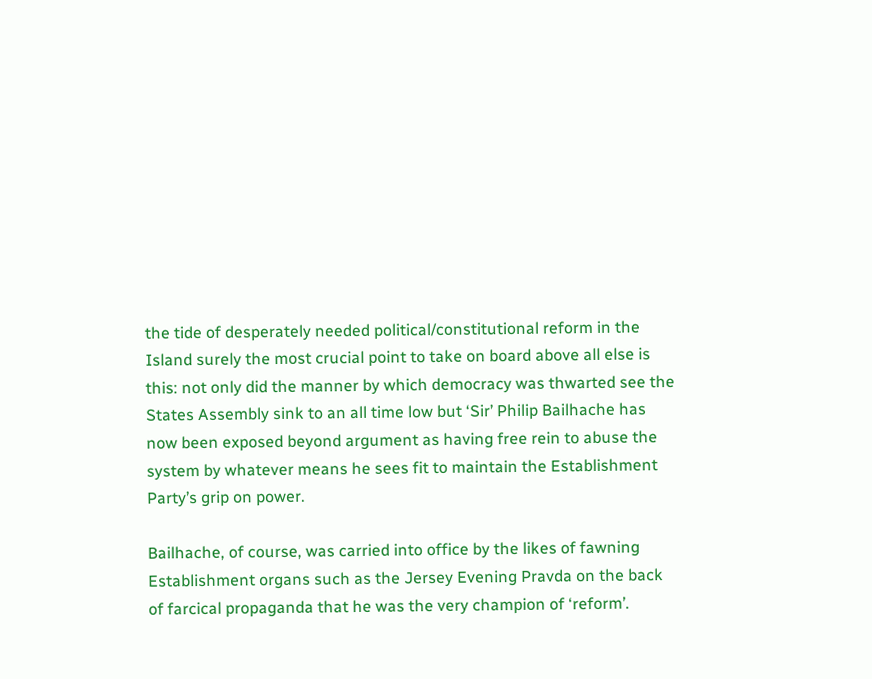the tide of desperately needed political/constitutional reform in the Island surely the most crucial point to take on board above all else is this: not only did the manner by which democracy was thwarted see the States Assembly sink to an all time low but ‘Sir’ Philip Bailhache has now been exposed beyond argument as having free rein to abuse the system by whatever means he sees fit to maintain the Establishment Party’s grip on power.

Bailhache, of course, was carried into office by the likes of fawning Establishment organs such as the Jersey Evening Pravda on the back of farcical propaganda that he was the very champion of ‘reform’.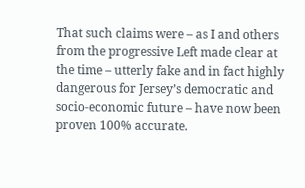That such claims were – as I and others from the progressive Left made clear at the time – utterly fake and in fact highly dangerous for Jersey’s democratic and socio-economic future – have now been proven 100% accurate.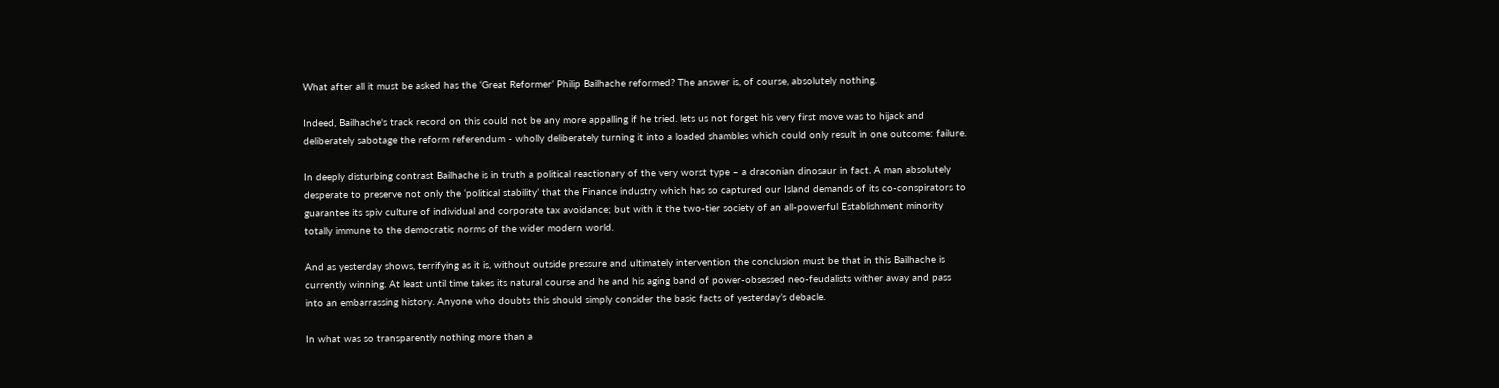What after all it must be asked has the ‘Great Reformer’ Philip Bailhache reformed? The answer is, of course, absolutely nothing.

Indeed, Bailhache's track record on this could not be any more appalling if he tried. lets us not forget his very first move was to hijack and deliberately sabotage the reform referendum - wholly deliberately turning it into a loaded shambles which could only result in one outcome: failure.

In deeply disturbing contrast Bailhache is in truth a political reactionary of the very worst type – a draconian dinosaur in fact. A man absolutely desperate to preserve not only the ‘political stability’ that the Finance industry which has so captured our Island demands of its co-conspirators to guarantee its spiv culture of individual and corporate tax avoidance; but with it the two-tier society of an all-powerful Establishment minority totally immune to the democratic norms of the wider modern world.

And as yesterday shows, terrifying as it is, without outside pressure and ultimately intervention the conclusion must be that in this Bailhache is currently winning. At least until time takes its natural course and he and his aging band of power-obsessed neo-feudalists wither away and pass into an embarrassing history. Anyone who doubts this should simply consider the basic facts of yesterday’s debacle.

In what was so transparently nothing more than a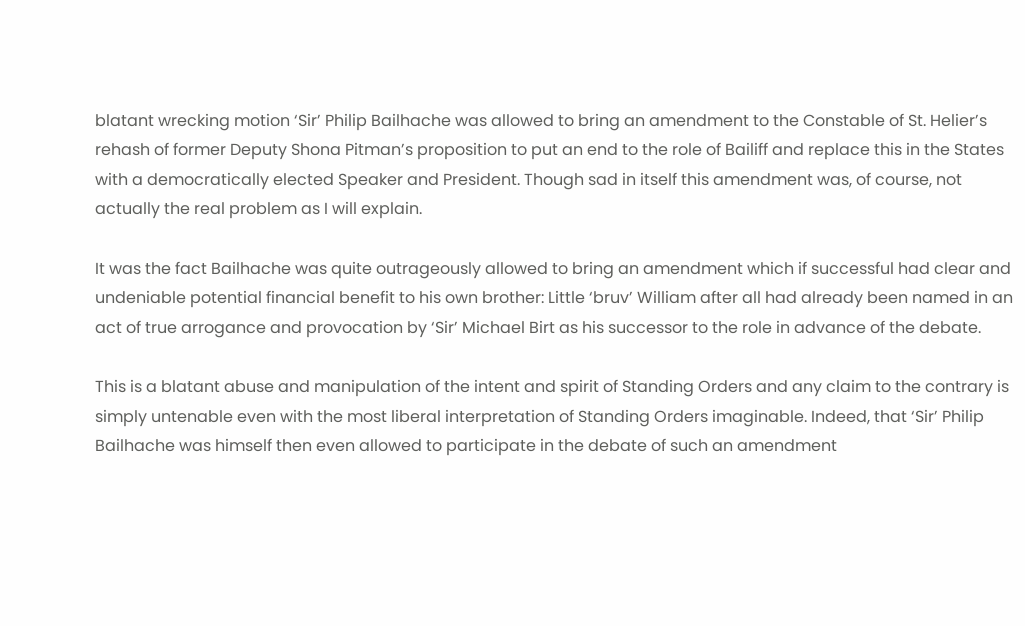blatant wrecking motion ‘Sir’ Philip Bailhache was allowed to bring an amendment to the Constable of St. Helier’s rehash of former Deputy Shona Pitman’s proposition to put an end to the role of Bailiff and replace this in the States with a democratically elected Speaker and President. Though sad in itself this amendment was, of course, not actually the real problem as I will explain.

It was the fact Bailhache was quite outrageously allowed to bring an amendment which if successful had clear and undeniable potential financial benefit to his own brother: Little ‘bruv’ William after all had already been named in an act of true arrogance and provocation by ‘Sir’ Michael Birt as his successor to the role in advance of the debate.

This is a blatant abuse and manipulation of the intent and spirit of Standing Orders and any claim to the contrary is simply untenable even with the most liberal interpretation of Standing Orders imaginable. Indeed, that ‘Sir’ Philip Bailhache was himself then even allowed to participate in the debate of such an amendment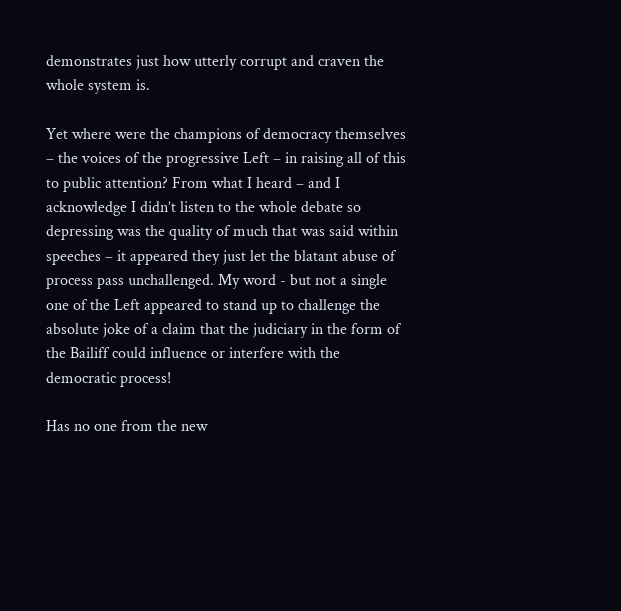demonstrates just how utterly corrupt and craven the whole system is.

Yet where were the champions of democracy themselves – the voices of the progressive Left – in raising all of this to public attention? From what I heard – and I acknowledge I didn’t listen to the whole debate so depressing was the quality of much that was said within speeches – it appeared they just let the blatant abuse of process pass unchallenged. My word - but not a single one of the Left appeared to stand up to challenge the absolute joke of a claim that the judiciary in the form of the Bailiff could influence or interfere with the democratic process!

Has no one from the new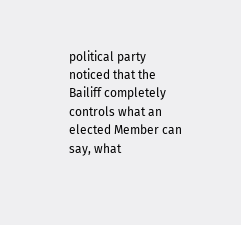political party noticed that the Bailiff completely controls what an elected Member can say, what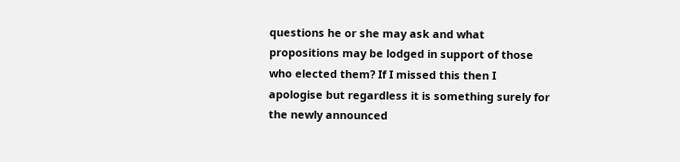questions he or she may ask and what propositions may be lodged in support of those who elected them? If I missed this then I apologise but regardless it is something surely for the newly announced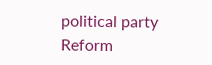political party Reform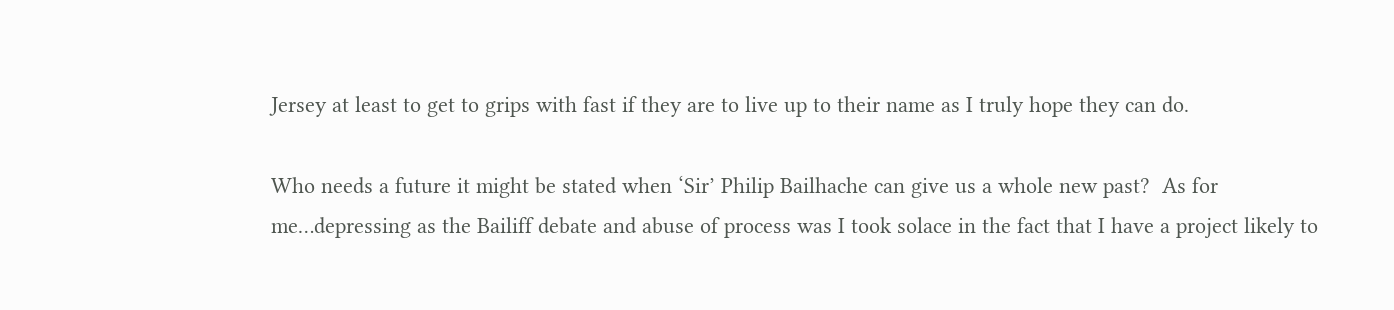Jersey at least to get to grips with fast if they are to live up to their name as I truly hope they can do.

Who needs a future it might be stated when ‘Sir’ Philip Bailhache can give us a whole new past?  As for me…depressing as the Bailiff debate and abuse of process was I took solace in the fact that I have a project likely to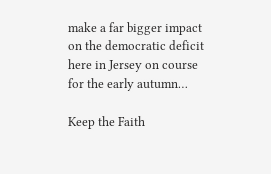make a far bigger impact on the democratic deficit here in Jersey on course for the early autumn…

Keep the Faith